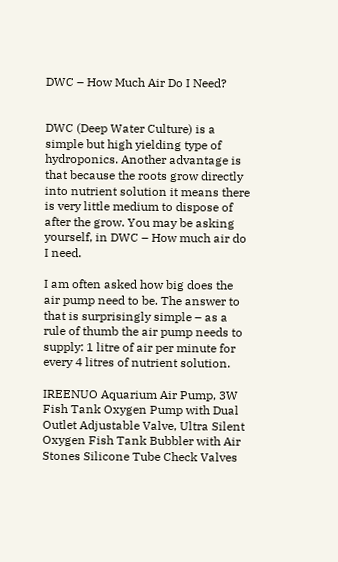DWC – How Much Air Do I Need?


DWC (Deep Water Culture) is a simple but high yielding type of hydroponics. Another advantage is that because the roots grow directly into nutrient solution it means there is very little medium to dispose of after the grow. You may be asking yourself, in DWC – How much air do I need.

I am often asked how big does the air pump need to be. The answer to that is surprisingly simple – as a rule of thumb the air pump needs to supply: 1 litre of air per minute for every 4 litres of nutrient solution.

IREENUO Aquarium Air Pump, 3W Fish Tank Oxygen Pump with Dual Outlet Adjustable Valve, Ultra Silent Oxygen Fish Tank Bubbler with Air Stones Silicone Tube Check Valves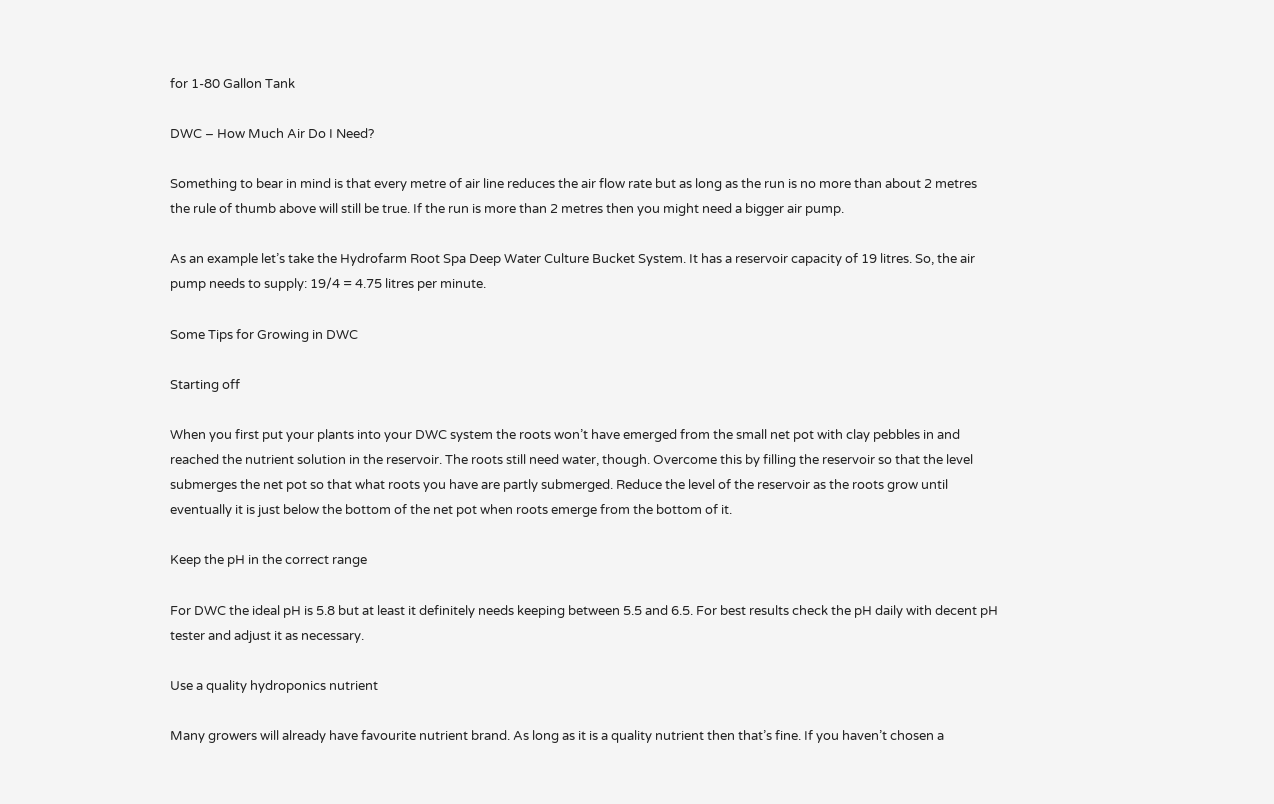for 1-80 Gallon Tank

DWC – How Much Air Do I Need?

Something to bear in mind is that every metre of air line reduces the air flow rate but as long as the run is no more than about 2 metres the rule of thumb above will still be true. If the run is more than 2 metres then you might need a bigger air pump.

As an example let’s take the Hydrofarm Root Spa Deep Water Culture Bucket System. It has a reservoir capacity of 19 litres. So, the air pump needs to supply: 19/4 = 4.75 litres per minute.

Some Tips for Growing in DWC

Starting off

When you first put your plants into your DWC system the roots won’t have emerged from the small net pot with clay pebbles in and reached the nutrient solution in the reservoir. The roots still need water, though. Overcome this by filling the reservoir so that the level submerges the net pot so that what roots you have are partly submerged. Reduce the level of the reservoir as the roots grow until eventually it is just below the bottom of the net pot when roots emerge from the bottom of it.

Keep the pH in the correct range

For DWC the ideal pH is 5.8 but at least it definitely needs keeping between 5.5 and 6.5. For best results check the pH daily with decent pH tester and adjust it as necessary.

Use a quality hydroponics nutrient

Many growers will already have favourite nutrient brand. As long as it is a quality nutrient then that’s fine. If you haven’t chosen a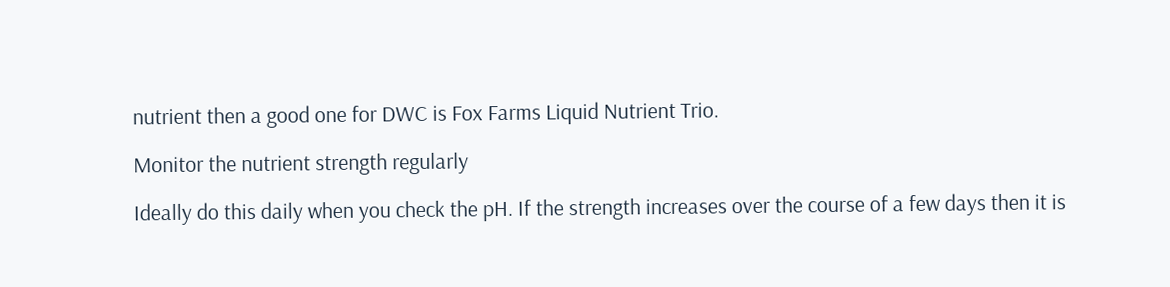nutrient then a good one for DWC is Fox Farms Liquid Nutrient Trio.

Monitor the nutrient strength regularly

Ideally do this daily when you check the pH. If the strength increases over the course of a few days then it is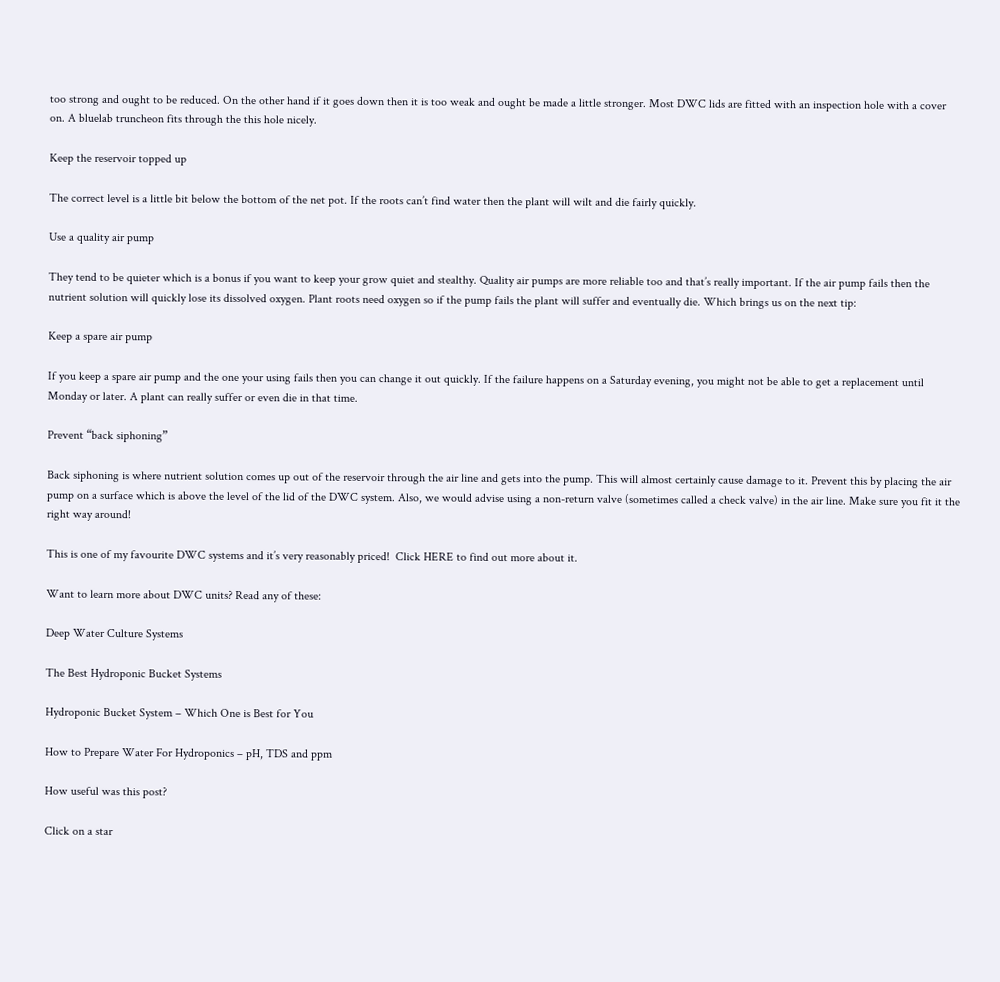too strong and ought to be reduced. On the other hand if it goes down then it is too weak and ought be made a little stronger. Most DWC lids are fitted with an inspection hole with a cover on. A bluelab truncheon fits through the this hole nicely.

Keep the reservoir topped up

The correct level is a little bit below the bottom of the net pot. If the roots can’t find water then the plant will wilt and die fairly quickly.

Use a quality air pump

They tend to be quieter which is a bonus if you want to keep your grow quiet and stealthy. Quality air pumps are more reliable too and that’s really important. If the air pump fails then the nutrient solution will quickly lose its dissolved oxygen. Plant roots need oxygen so if the pump fails the plant will suffer and eventually die. Which brings us on the next tip:

Keep a spare air pump

If you keep a spare air pump and the one your using fails then you can change it out quickly. If the failure happens on a Saturday evening, you might not be able to get a replacement until Monday or later. A plant can really suffer or even die in that time.

Prevent “back siphoning”

Back siphoning is where nutrient solution comes up out of the reservoir through the air line and gets into the pump. This will almost certainly cause damage to it. Prevent this by placing the air pump on a surface which is above the level of the lid of the DWC system. Also, we would advise using a non-return valve (sometimes called a check valve) in the air line. Make sure you fit it the right way around!

This is one of my favourite DWC systems and it’s very reasonably priced!  Click HERE to find out more about it.

Want to learn more about DWC units? Read any of these:

Deep Water Culture Systems

The Best Hydroponic Bucket Systems

Hydroponic Bucket System – Which One is Best for You

How to Prepare Water For Hydroponics – pH, TDS and ppm

How useful was this post?

Click on a star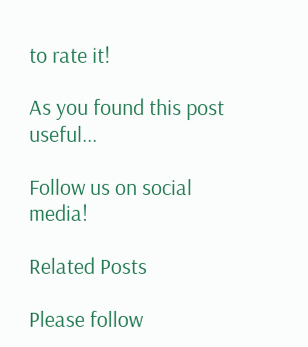to rate it!

As you found this post useful...

Follow us on social media!

Related Posts

Please follow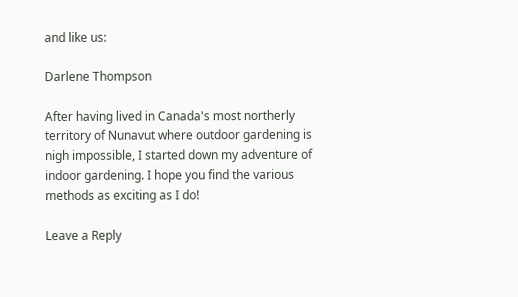and like us:

Darlene Thompson

After having lived in Canada's most northerly territory of Nunavut where outdoor gardening is nigh impossible, I started down my adventure of indoor gardening. I hope you find the various methods as exciting as I do!

Leave a Reply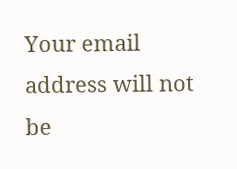Your email address will not be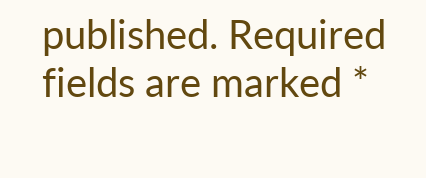published. Required fields are marked *